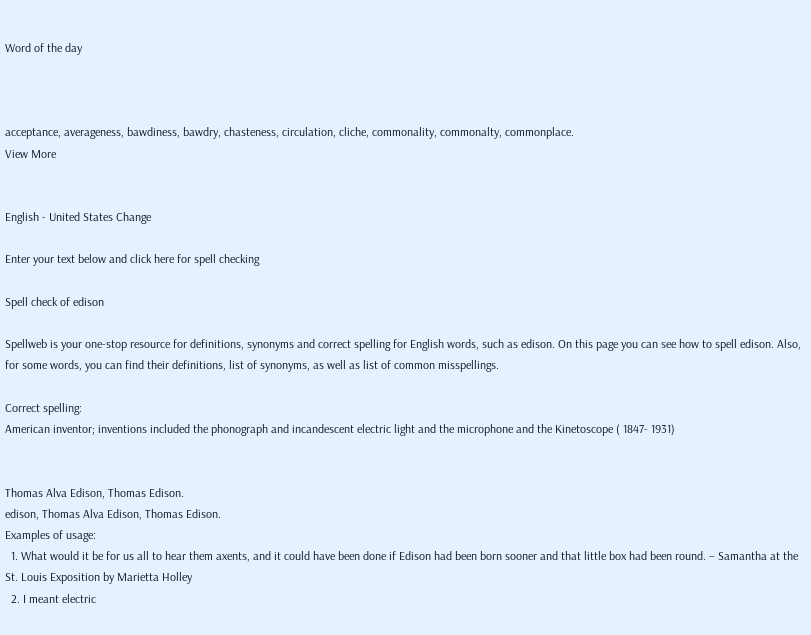Word of the day



acceptance, averageness, bawdiness, bawdry, chasteness, circulation, cliche, commonality, commonalty, commonplace.
View More


English - United States Change

Enter your text below and click here for spell checking

Spell check of edison

Spellweb is your one-stop resource for definitions, synonyms and correct spelling for English words, such as edison. On this page you can see how to spell edison. Also, for some words, you can find their definitions, list of synonyms, as well as list of common misspellings.

Correct spelling:
American inventor; inventions included the phonograph and incandescent electric light and the microphone and the Kinetoscope ( 1847- 1931)


Thomas Alva Edison, Thomas Edison.
edison, Thomas Alva Edison, Thomas Edison.
Examples of usage:
  1. What would it be for us all to hear them axents, and it could have been done if Edison had been born sooner and that little box had been round. – Samantha at the St. Louis Exposition by Marietta Holley
  2. I meant electric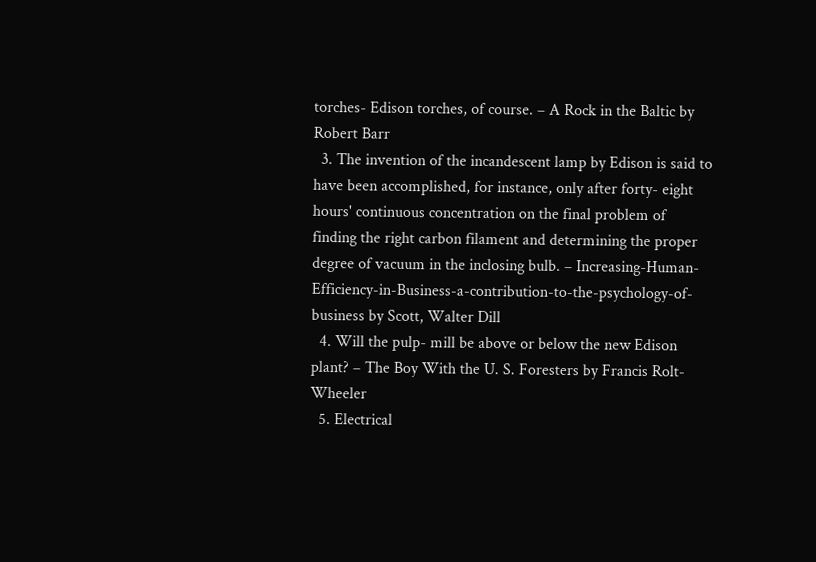torches- Edison torches, of course. – A Rock in the Baltic by Robert Barr
  3. The invention of the incandescent lamp by Edison is said to have been accomplished, for instance, only after forty- eight hours' continuous concentration on the final problem of finding the right carbon filament and determining the proper degree of vacuum in the inclosing bulb. – Increasing-Human-Efficiency-in-Business-a-contribution-to-the-psychology-of-business by Scott, Walter Dill
  4. Will the pulp- mill be above or below the new Edison plant? – The Boy With the U. S. Foresters by Francis Rolt-Wheeler
  5. Electrical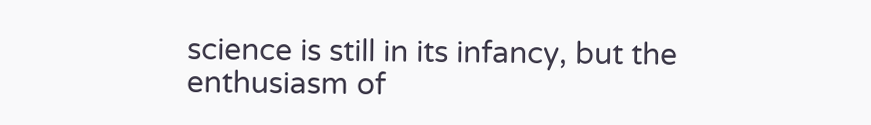science is still in its infancy, but the enthusiasm of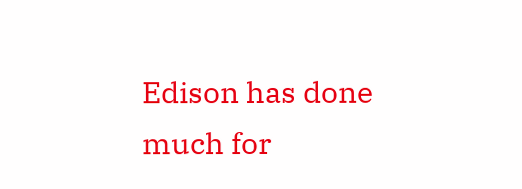Edison has done much for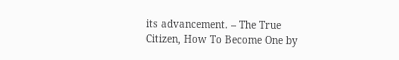its advancement. – The True Citizen, How To Become One by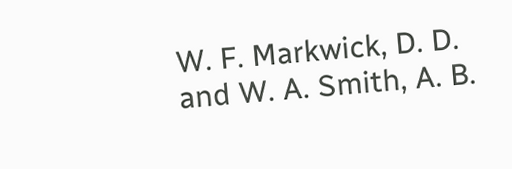W. F. Markwick, D. D. and W. A. Smith, A. B.